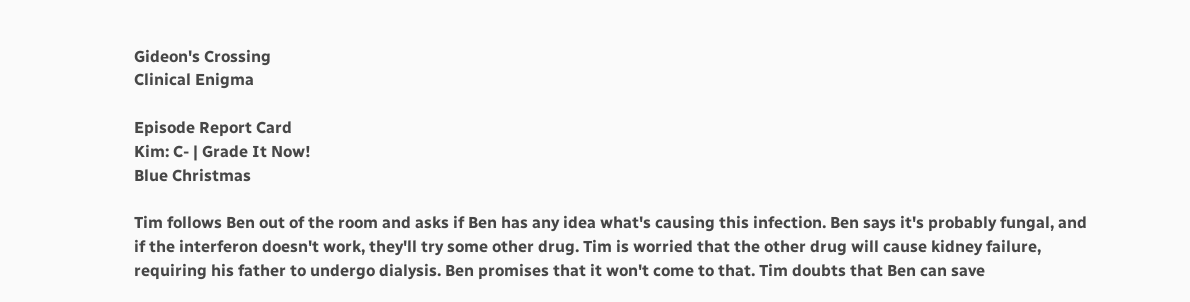Gideon's Crossing
Clinical Enigma

Episode Report Card
Kim: C- | Grade It Now!
Blue Christmas

Tim follows Ben out of the room and asks if Ben has any idea what's causing this infection. Ben says it's probably fungal, and if the interferon doesn't work, they'll try some other drug. Tim is worried that the other drug will cause kidney failure, requiring his father to undergo dialysis. Ben promises that it won't come to that. Tim doubts that Ben can save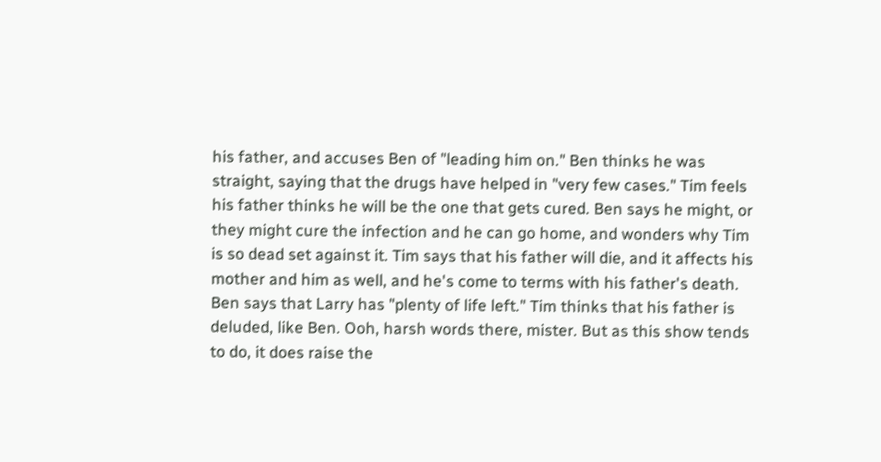his father, and accuses Ben of "leading him on." Ben thinks he was straight, saying that the drugs have helped in "very few cases." Tim feels his father thinks he will be the one that gets cured. Ben says he might, or they might cure the infection and he can go home, and wonders why Tim is so dead set against it. Tim says that his father will die, and it affects his mother and him as well, and he's come to terms with his father's death. Ben says that Larry has "plenty of life left." Tim thinks that his father is deluded, like Ben. Ooh, harsh words there, mister. But as this show tends to do, it does raise the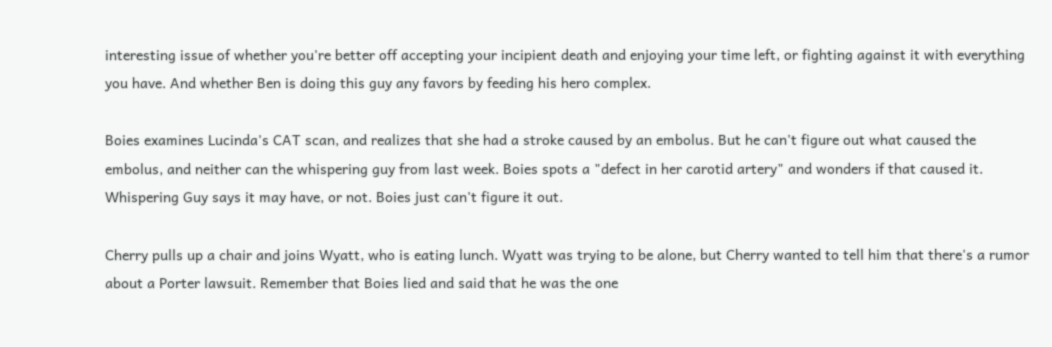interesting issue of whether you're better off accepting your incipient death and enjoying your time left, or fighting against it with everything you have. And whether Ben is doing this guy any favors by feeding his hero complex.

Boies examines Lucinda's CAT scan, and realizes that she had a stroke caused by an embolus. But he can't figure out what caused the embolus, and neither can the whispering guy from last week. Boies spots a "defect in her carotid artery" and wonders if that caused it. Whispering Guy says it may have, or not. Boies just can't figure it out.

Cherry pulls up a chair and joins Wyatt, who is eating lunch. Wyatt was trying to be alone, but Cherry wanted to tell him that there's a rumor about a Porter lawsuit. Remember that Boies lied and said that he was the one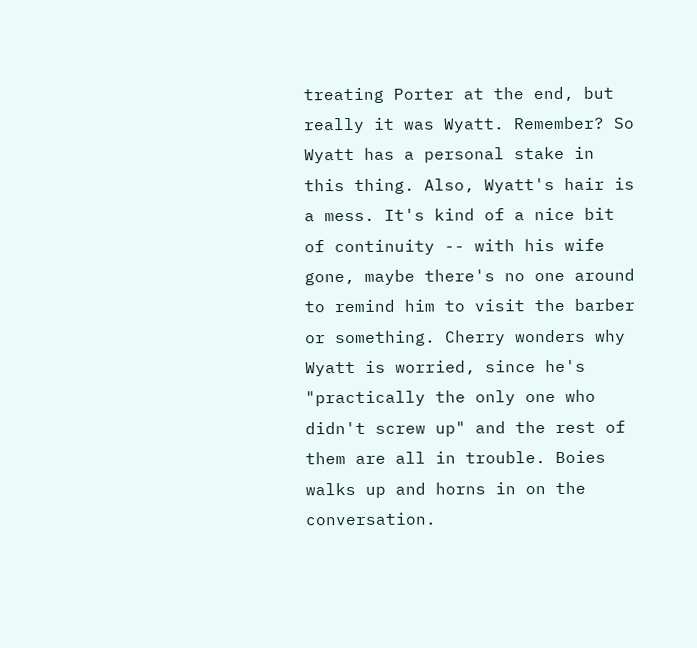treating Porter at the end, but really it was Wyatt. Remember? So Wyatt has a personal stake in this thing. Also, Wyatt's hair is a mess. It's kind of a nice bit of continuity -- with his wife gone, maybe there's no one around to remind him to visit the barber or something. Cherry wonders why Wyatt is worried, since he's "practically the only one who didn't screw up" and the rest of them are all in trouble. Boies walks up and horns in on the conversation.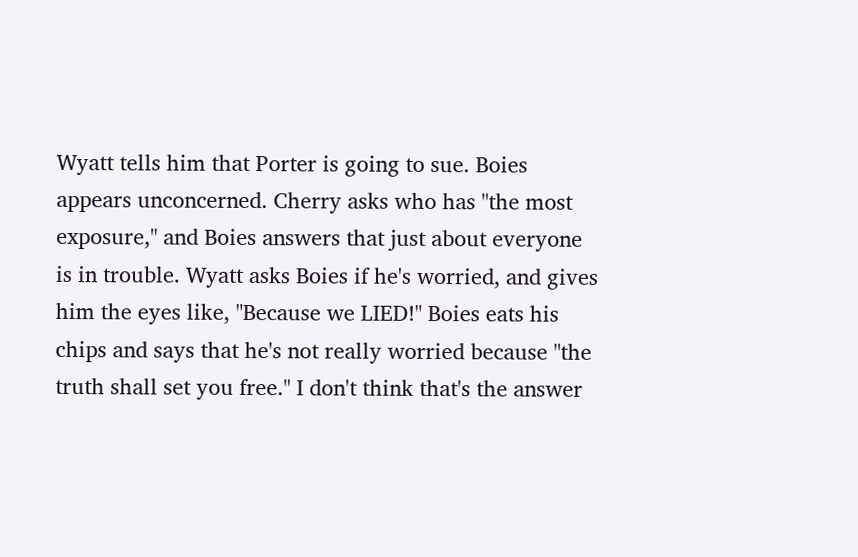Wyatt tells him that Porter is going to sue. Boies appears unconcerned. Cherry asks who has "the most exposure," and Boies answers that just about everyone is in trouble. Wyatt asks Boies if he's worried, and gives him the eyes like, "Because we LIED!" Boies eats his chips and says that he's not really worried because "the truth shall set you free." I don't think that's the answer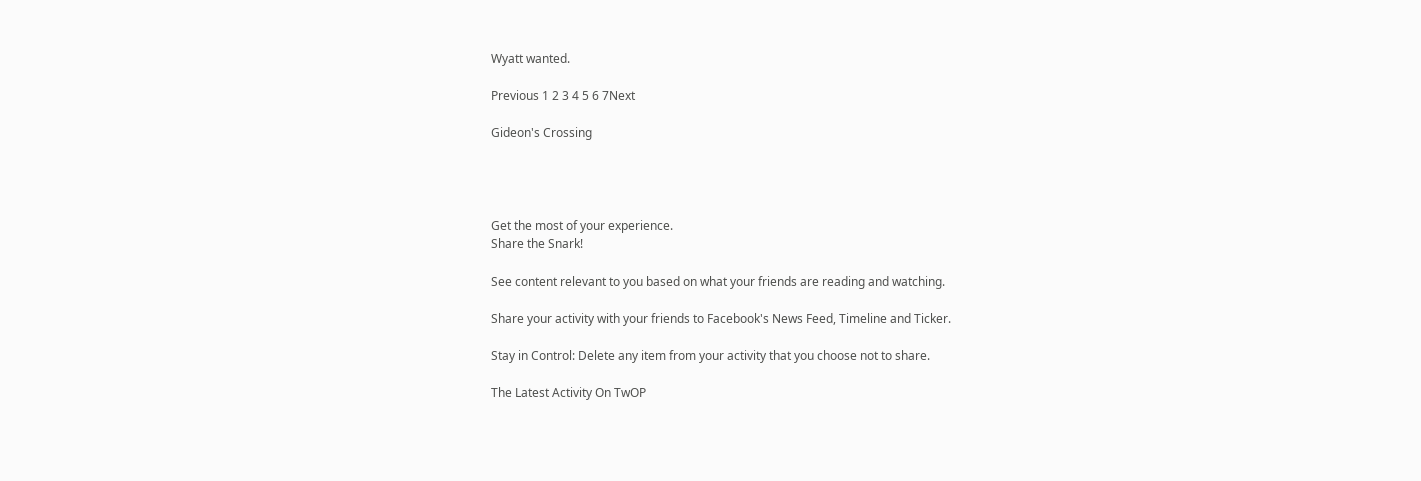Wyatt wanted.

Previous 1 2 3 4 5 6 7Next

Gideon's Crossing




Get the most of your experience.
Share the Snark!

See content relevant to you based on what your friends are reading and watching.

Share your activity with your friends to Facebook's News Feed, Timeline and Ticker.

Stay in Control: Delete any item from your activity that you choose not to share.

The Latest Activity On TwOP